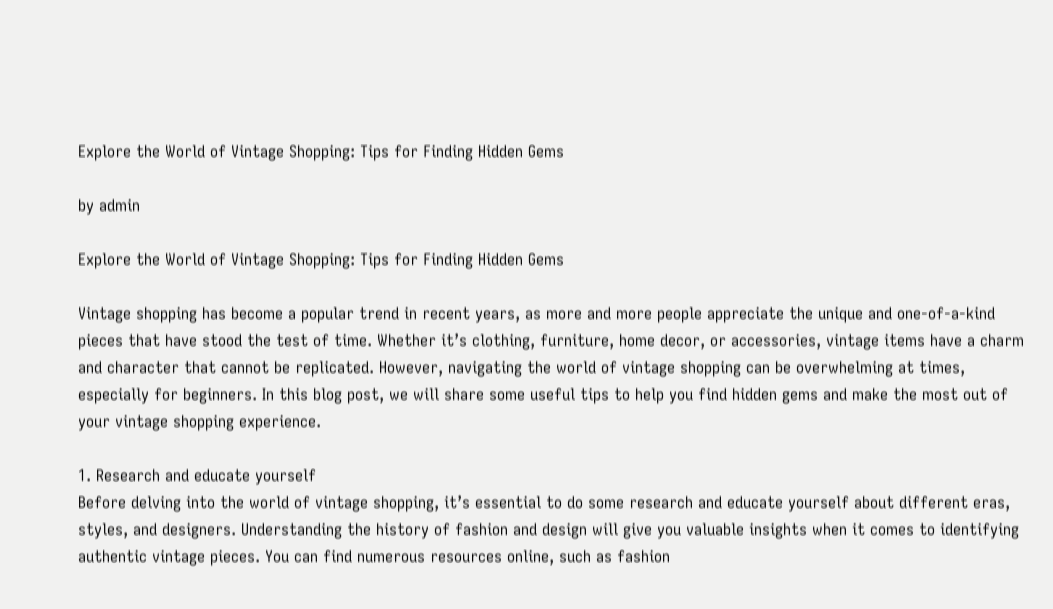Explore the World of Vintage Shopping: Tips for Finding Hidden Gems

by admin

Explore the World of Vintage Shopping: Tips for Finding Hidden Gems

Vintage shopping has become a popular trend in recent years, as more and more people appreciate the unique and one-of-a-kind pieces that have stood the test of time. Whether it’s clothing, furniture, home decor, or accessories, vintage items have a charm and character that cannot be replicated. However, navigating the world of vintage shopping can be overwhelming at times, especially for beginners. In this blog post, we will share some useful tips to help you find hidden gems and make the most out of your vintage shopping experience.

1. Research and educate yourself
Before delving into the world of vintage shopping, it’s essential to do some research and educate yourself about different eras, styles, and designers. Understanding the history of fashion and design will give you valuable insights when it comes to identifying authentic vintage pieces. You can find numerous resources online, such as fashion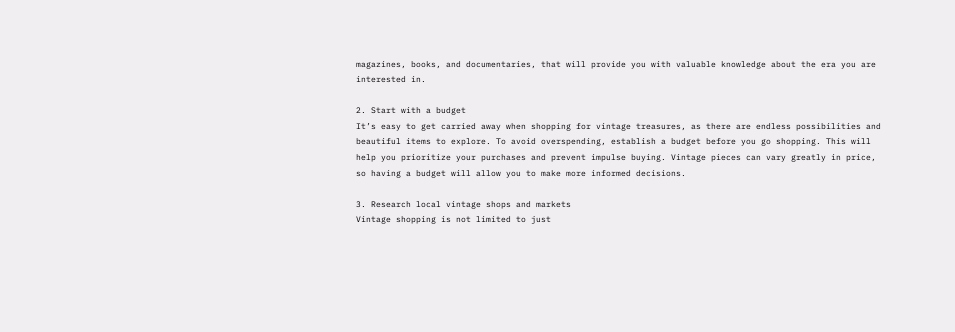magazines, books, and documentaries, that will provide you with valuable knowledge about the era you are interested in.

2. Start with a budget
It’s easy to get carried away when shopping for vintage treasures, as there are endless possibilities and beautiful items to explore. To avoid overspending, establish a budget before you go shopping. This will help you prioritize your purchases and prevent impulse buying. Vintage pieces can vary greatly in price, so having a budget will allow you to make more informed decisions.

3. Research local vintage shops and markets
Vintage shopping is not limited to just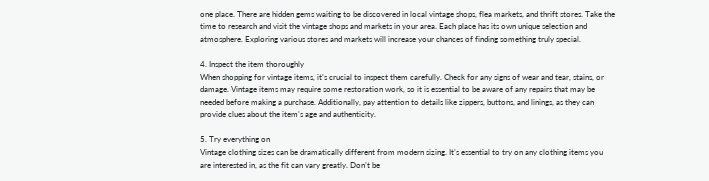one place. There are hidden gems waiting to be discovered in local vintage shops, flea markets, and thrift stores. Take the time to research and visit the vintage shops and markets in your area. Each place has its own unique selection and atmosphere. Exploring various stores and markets will increase your chances of finding something truly special.

4. Inspect the item thoroughly
When shopping for vintage items, it’s crucial to inspect them carefully. Check for any signs of wear and tear, stains, or damage. Vintage items may require some restoration work, so it is essential to be aware of any repairs that may be needed before making a purchase. Additionally, pay attention to details like zippers, buttons, and linings, as they can provide clues about the item’s age and authenticity.

5. Try everything on
Vintage clothing sizes can be dramatically different from modern sizing. It’s essential to try on any clothing items you are interested in, as the fit can vary greatly. Don’t be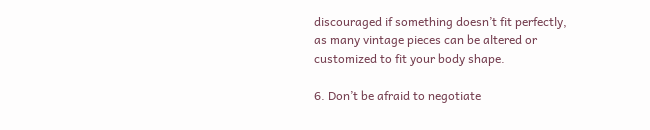discouraged if something doesn’t fit perfectly, as many vintage pieces can be altered or customized to fit your body shape.

6. Don’t be afraid to negotiate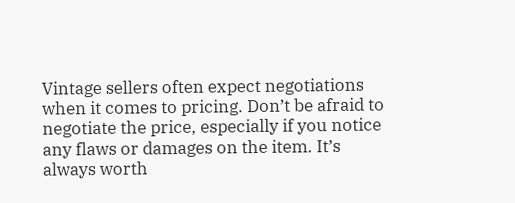Vintage sellers often expect negotiations when it comes to pricing. Don’t be afraid to negotiate the price, especially if you notice any flaws or damages on the item. It’s always worth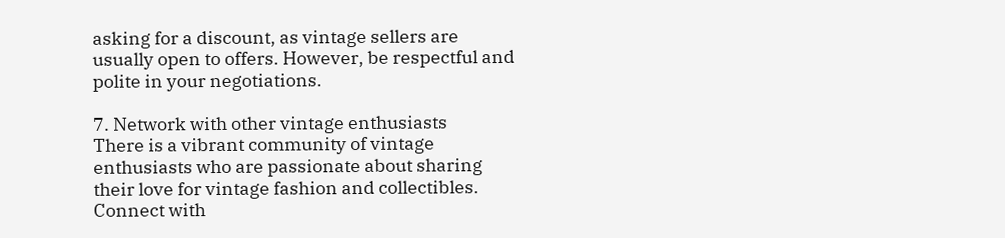asking for a discount, as vintage sellers are usually open to offers. However, be respectful and polite in your negotiations.

7. Network with other vintage enthusiasts
There is a vibrant community of vintage enthusiasts who are passionate about sharing their love for vintage fashion and collectibles. Connect with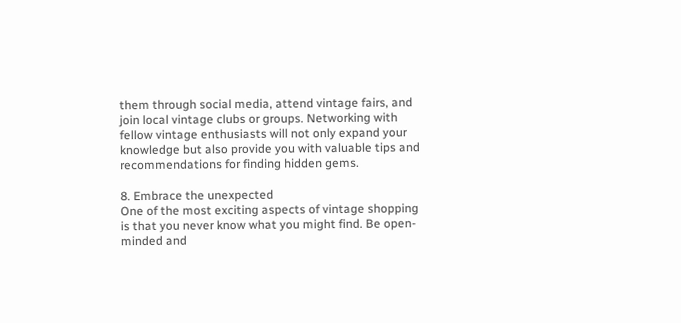them through social media, attend vintage fairs, and join local vintage clubs or groups. Networking with fellow vintage enthusiasts will not only expand your knowledge but also provide you with valuable tips and recommendations for finding hidden gems.

8. Embrace the unexpected
One of the most exciting aspects of vintage shopping is that you never know what you might find. Be open-minded and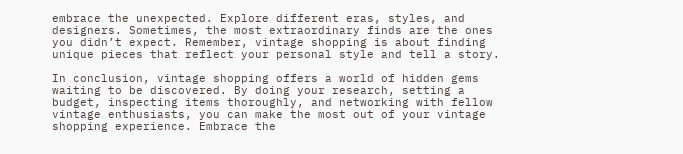embrace the unexpected. Explore different eras, styles, and designers. Sometimes, the most extraordinary finds are the ones you didn’t expect. Remember, vintage shopping is about finding unique pieces that reflect your personal style and tell a story.

In conclusion, vintage shopping offers a world of hidden gems waiting to be discovered. By doing your research, setting a budget, inspecting items thoroughly, and networking with fellow vintage enthusiasts, you can make the most out of your vintage shopping experience. Embrace the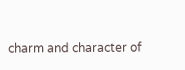charm and character of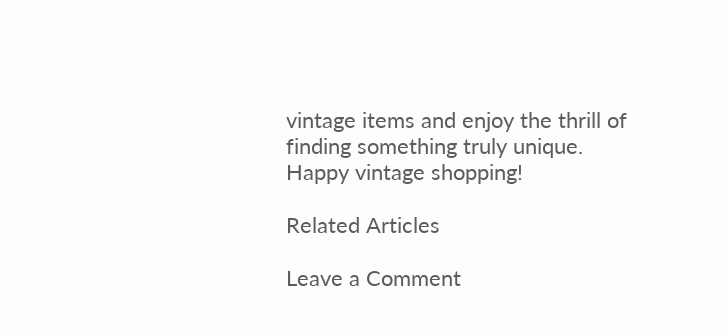vintage items and enjoy the thrill of finding something truly unique. Happy vintage shopping!

Related Articles

Leave a Comment